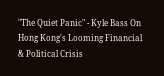"The Quiet Panic" - Kyle Bass On Hong Kong's Looming Financial & Political Crisis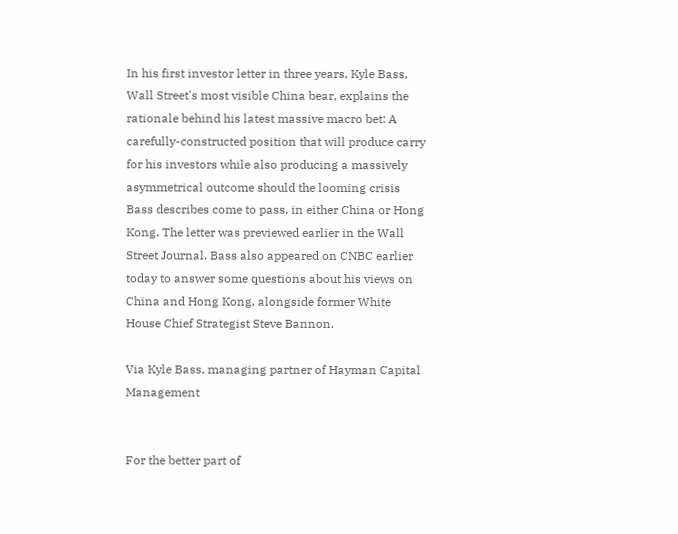In his first investor letter in three years, Kyle Bass, Wall Street's most visible China bear, explains the rationale behind his latest massive macro bet: A carefully-constructed position that will produce carry for his investors while also producing a massively asymmetrical outcome should the looming crisis Bass describes come to pass, in either China or Hong Kong. The letter was previewed earlier in the Wall Street Journal. Bass also appeared on CNBC earlier today to answer some questions about his views on China and Hong Kong, alongside former White House Chief Strategist Steve Bannon.

Via Kyle Bass, managing partner of Hayman Capital Management


For the better part of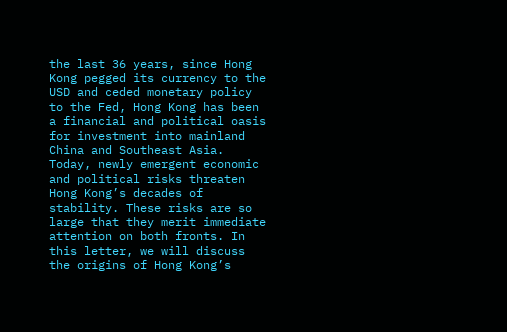the last 36 years, since Hong Kong pegged its currency to the USD and ceded monetary policy to the Fed, Hong Kong has been a financial and political oasis for investment into mainland China and Southeast Asia. Today, newly emergent economic and political risks threaten Hong Kong’s decades of stability. These risks are so large that they merit immediate attention on both fronts. In this letter, we will discuss the origins of Hong Kong’s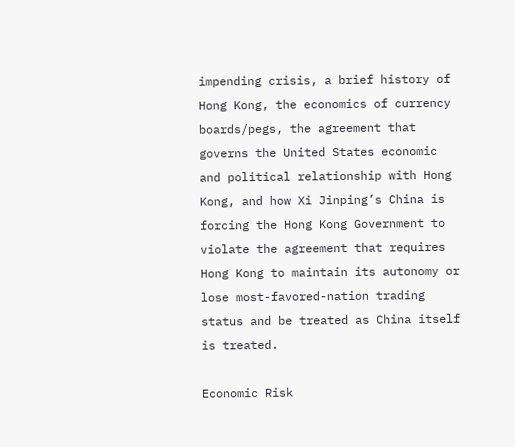impending crisis, a brief history of Hong Kong, the economics of currency boards/pegs, the agreement that governs the United States economic and political relationship with Hong Kong, and how Xi Jinping’s China is forcing the Hong Kong Government to violate the agreement that requires Hong Kong to maintain its autonomy or lose most-favored-nation trading status and be treated as China itself is treated.

Economic Risk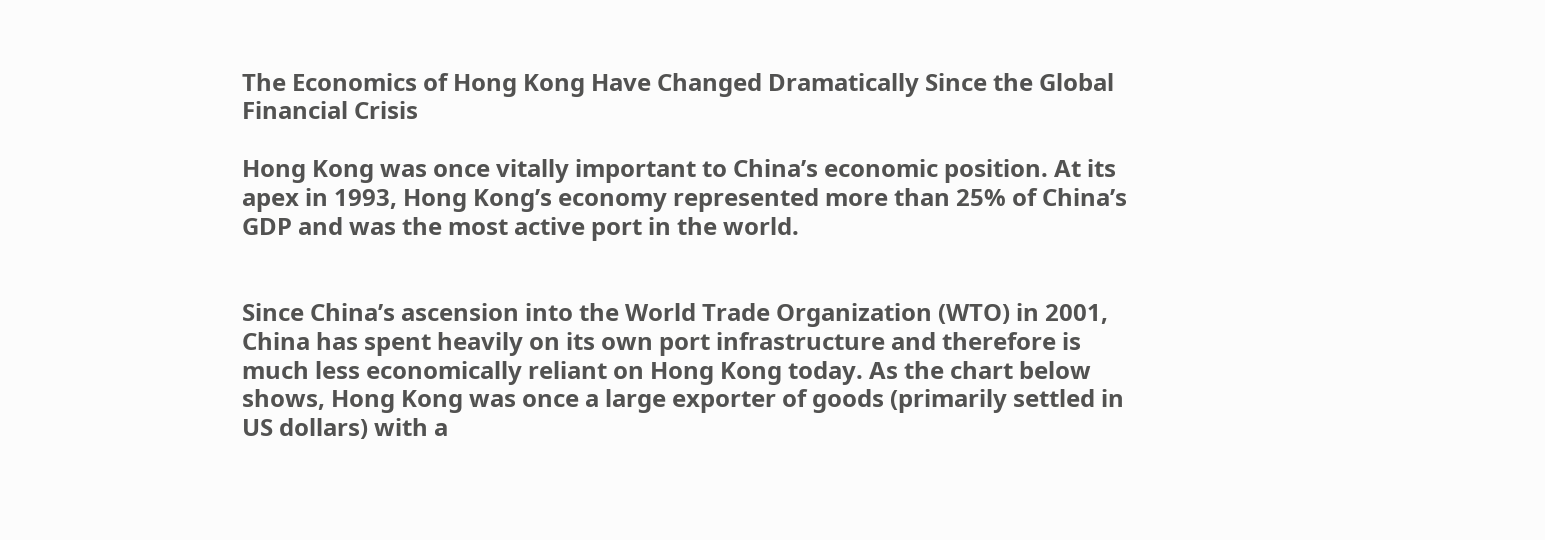The Economics of Hong Kong Have Changed Dramatically Since the Global Financial Crisis

Hong Kong was once vitally important to China’s economic position. At its apex in 1993, Hong Kong’s economy represented more than 25% of China’s GDP and was the most active port in the world.


Since China’s ascension into the World Trade Organization (WTO) in 2001, China has spent heavily on its own port infrastructure and therefore is much less economically reliant on Hong Kong today. As the chart below shows, Hong Kong was once a large exporter of goods (primarily settled in US dollars) with a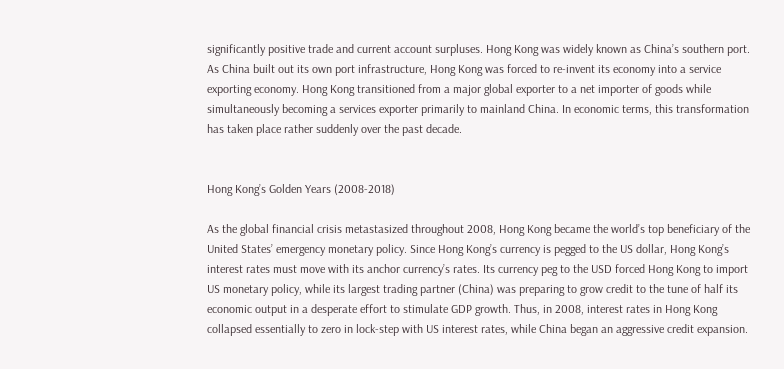significantly positive trade and current account surpluses. Hong Kong was widely known as China’s southern port. As China built out its own port infrastructure, Hong Kong was forced to re-invent its economy into a service exporting economy. Hong Kong transitioned from a major global exporter to a net importer of goods while simultaneously becoming a services exporter primarily to mainland China. In economic terms, this transformation has taken place rather suddenly over the past decade.


Hong Kong’s Golden Years (2008-2018)

As the global financial crisis metastasized throughout 2008, Hong Kong became the world’s top beneficiary of the United States’ emergency monetary policy. Since Hong Kong’s currency is pegged to the US dollar, Hong Kong’s interest rates must move with its anchor currency’s rates. Its currency peg to the USD forced Hong Kong to import US monetary policy, while its largest trading partner (China) was preparing to grow credit to the tune of half its economic output in a desperate effort to stimulate GDP growth. Thus, in 2008, interest rates in Hong Kong collapsed essentially to zero in lock-step with US interest rates, while China began an aggressive credit expansion.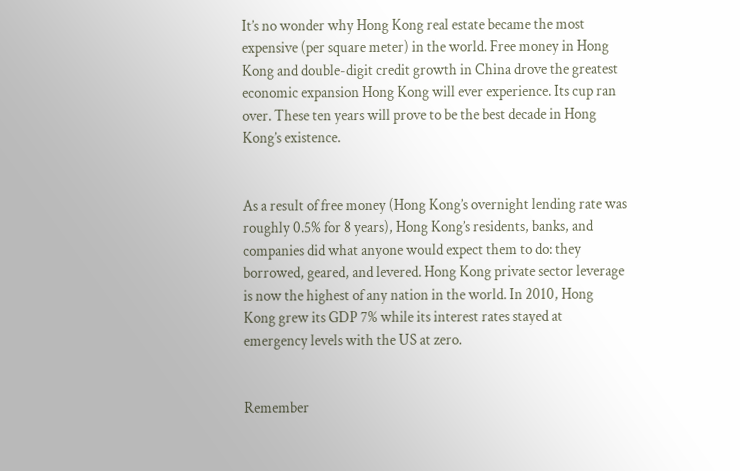It’s no wonder why Hong Kong real estate became the most expensive (per square meter) in the world. Free money in Hong Kong and double-digit credit growth in China drove the greatest economic expansion Hong Kong will ever experience. Its cup ran over. These ten years will prove to be the best decade in Hong Kong’s existence.


As a result of free money (Hong Kong’s overnight lending rate was roughly 0.5% for 8 years), Hong Kong’s residents, banks, and companies did what anyone would expect them to do: they borrowed, geared, and levered. Hong Kong private sector leverage is now the highest of any nation in the world. In 2010, Hong Kong grew its GDP 7% while its interest rates stayed at emergency levels with the US at zero.


Remember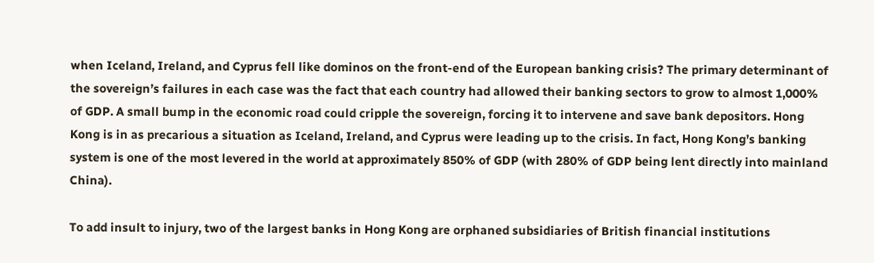when Iceland, Ireland, and Cyprus fell like dominos on the front-end of the European banking crisis? The primary determinant of the sovereign’s failures in each case was the fact that each country had allowed their banking sectors to grow to almost 1,000% of GDP. A small bump in the economic road could cripple the sovereign, forcing it to intervene and save bank depositors. Hong Kong is in as precarious a situation as Iceland, Ireland, and Cyprus were leading up to the crisis. In fact, Hong Kong’s banking system is one of the most levered in the world at approximately 850% of GDP (with 280% of GDP being lent directly into mainland China).

To add insult to injury, two of the largest banks in Hong Kong are orphaned subsidiaries of British financial institutions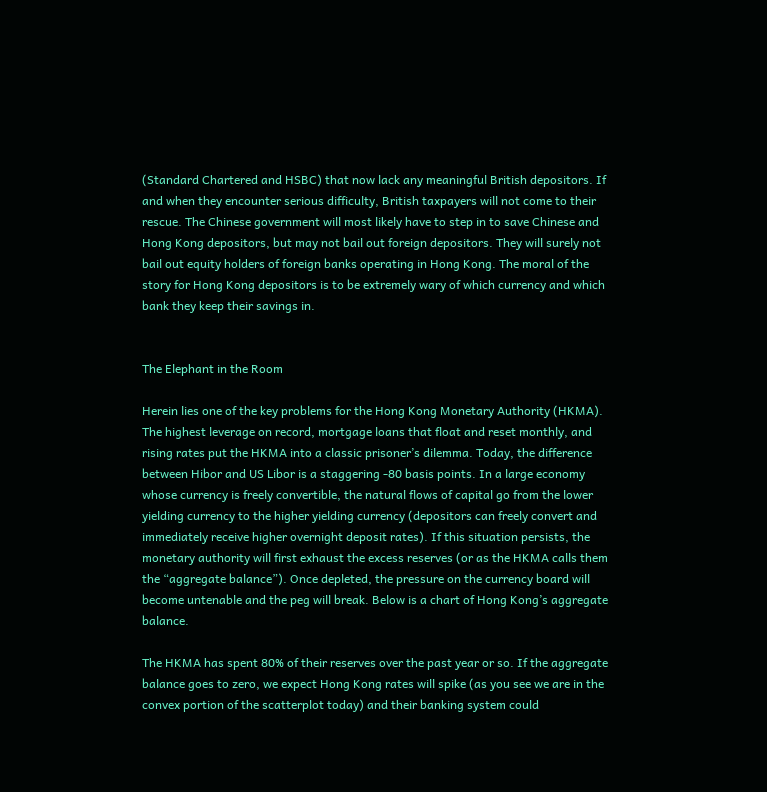(Standard Chartered and HSBC) that now lack any meaningful British depositors. If and when they encounter serious difficulty, British taxpayers will not come to their rescue. The Chinese government will most likely have to step in to save Chinese and Hong Kong depositors, but may not bail out foreign depositors. They will surely not bail out equity holders of foreign banks operating in Hong Kong. The moral of the story for Hong Kong depositors is to be extremely wary of which currency and which bank they keep their savings in.


The Elephant in the Room

Herein lies one of the key problems for the Hong Kong Monetary Authority (HKMA). The highest leverage on record, mortgage loans that float and reset monthly, and rising rates put the HKMA into a classic prisoner’s dilemma. Today, the difference between Hibor and US Libor is a staggering -80 basis points. In a large economy whose currency is freely convertible, the natural flows of capital go from the lower yielding currency to the higher yielding currency (depositors can freely convert and immediately receive higher overnight deposit rates). If this situation persists, the monetary authority will first exhaust the excess reserves (or as the HKMA calls them the “aggregate balance”). Once depleted, the pressure on the currency board will become untenable and the peg will break. Below is a chart of Hong Kong’s aggregate balance.

The HKMA has spent 80% of their reserves over the past year or so. If the aggregate balance goes to zero, we expect Hong Kong rates will spike (as you see we are in the convex portion of the scatterplot today) and their banking system could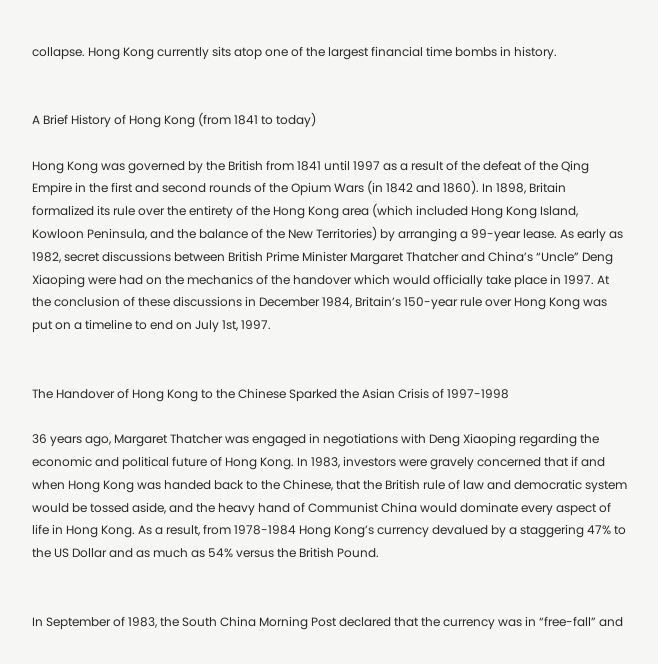collapse. Hong Kong currently sits atop one of the largest financial time bombs in history.


A Brief History of Hong Kong (from 1841 to today)

Hong Kong was governed by the British from 1841 until 1997 as a result of the defeat of the Qing Empire in the first and second rounds of the Opium Wars (in 1842 and 1860). In 1898, Britain formalized its rule over the entirety of the Hong Kong area (which included Hong Kong Island, Kowloon Peninsula, and the balance of the New Territories) by arranging a 99-year lease. As early as 1982, secret discussions between British Prime Minister Margaret Thatcher and China’s “Uncle” Deng Xiaoping were had on the mechanics of the handover which would officially take place in 1997. At the conclusion of these discussions in December 1984, Britain’s 150-year rule over Hong Kong was put on a timeline to end on July 1st, 1997.


The Handover of Hong Kong to the Chinese Sparked the Asian Crisis of 1997-1998

36 years ago, Margaret Thatcher was engaged in negotiations with Deng Xiaoping regarding the economic and political future of Hong Kong. In 1983, investors were gravely concerned that if and when Hong Kong was handed back to the Chinese, that the British rule of law and democratic system would be tossed aside, and the heavy hand of Communist China would dominate every aspect of life in Hong Kong. As a result, from 1978-1984 Hong Kong’s currency devalued by a staggering 47% to the US Dollar and as much as 54% versus the British Pound.


In September of 1983, the South China Morning Post declared that the currency was in “free-fall” and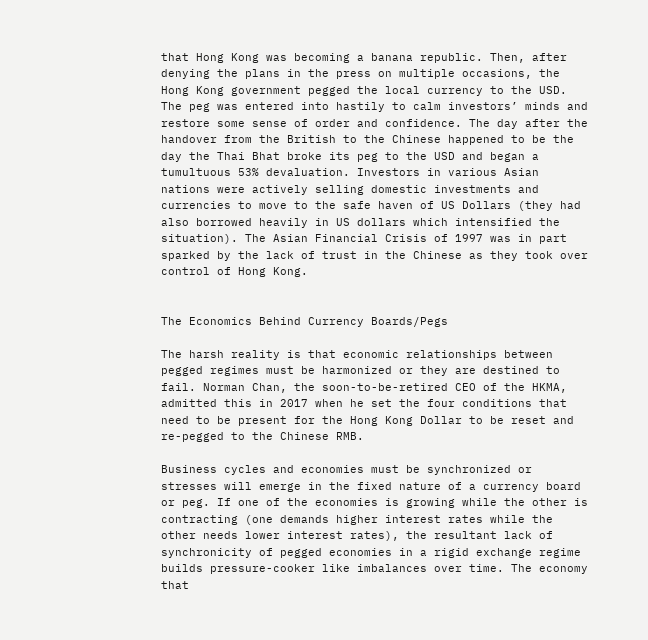that Hong Kong was becoming a banana republic. Then, after denying the plans in the press on multiple occasions, the Hong Kong government pegged the local currency to the USD. The peg was entered into hastily to calm investors’ minds and restore some sense of order and confidence. The day after the handover from the British to the Chinese happened to be the day the Thai Bhat broke its peg to the USD and began a tumultuous 53% devaluation. Investors in various Asian nations were actively selling domestic investments and currencies to move to the safe haven of US Dollars (they had also borrowed heavily in US dollars which intensified the situation). The Asian Financial Crisis of 1997 was in part sparked by the lack of trust in the Chinese as they took over control of Hong Kong.


The Economics Behind Currency Boards/Pegs

The harsh reality is that economic relationships between pegged regimes must be harmonized or they are destined to fail. Norman Chan, the soon-to-be-retired CEO of the HKMA, admitted this in 2017 when he set the four conditions that need to be present for the Hong Kong Dollar to be reset and re-pegged to the Chinese RMB.

Business cycles and economies must be synchronized or stresses will emerge in the fixed nature of a currency board or peg. If one of the economies is growing while the other is contracting (one demands higher interest rates while the other needs lower interest rates), the resultant lack of synchronicity of pegged economies in a rigid exchange regime builds pressure-cooker like imbalances over time. The economy that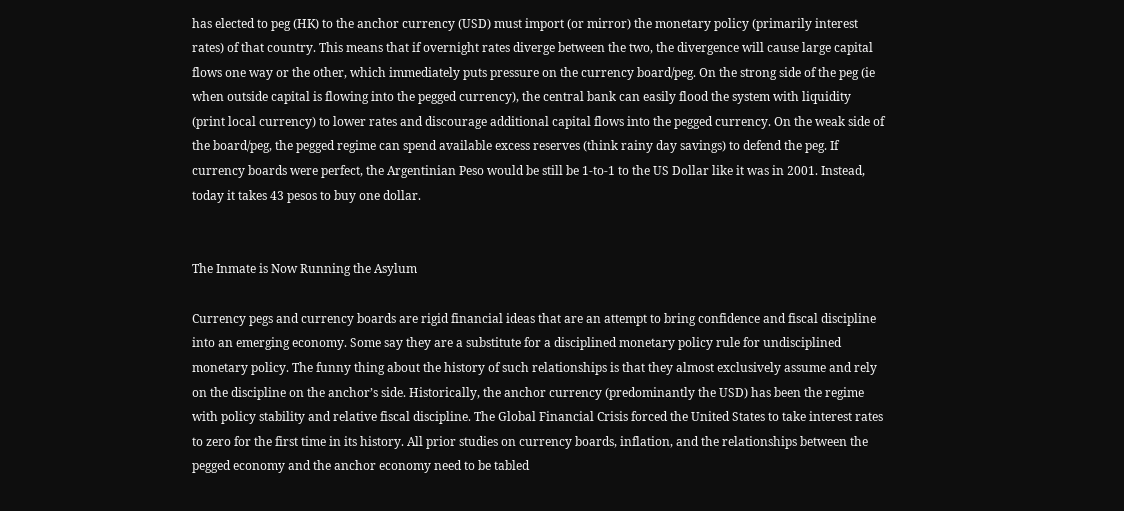has elected to peg (HK) to the anchor currency (USD) must import (or mirror) the monetary policy (primarily interest rates) of that country. This means that if overnight rates diverge between the two, the divergence will cause large capital flows one way or the other, which immediately puts pressure on the currency board/peg. On the strong side of the peg (ie when outside capital is flowing into the pegged currency), the central bank can easily flood the system with liquidity (print local currency) to lower rates and discourage additional capital flows into the pegged currency. On the weak side of the board/peg, the pegged regime can spend available excess reserves (think rainy day savings) to defend the peg. If currency boards were perfect, the Argentinian Peso would be still be 1-to-1 to the US Dollar like it was in 2001. Instead, today it takes 43 pesos to buy one dollar.


The Inmate is Now Running the Asylum

Currency pegs and currency boards are rigid financial ideas that are an attempt to bring confidence and fiscal discipline into an emerging economy. Some say they are a substitute for a disciplined monetary policy rule for undisciplined monetary policy. The funny thing about the history of such relationships is that they almost exclusively assume and rely on the discipline on the anchor’s side. Historically, the anchor currency (predominantly the USD) has been the regime with policy stability and relative fiscal discipline. The Global Financial Crisis forced the United States to take interest rates to zero for the first time in its history. All prior studies on currency boards, inflation, and the relationships between the pegged economy and the anchor economy need to be tabled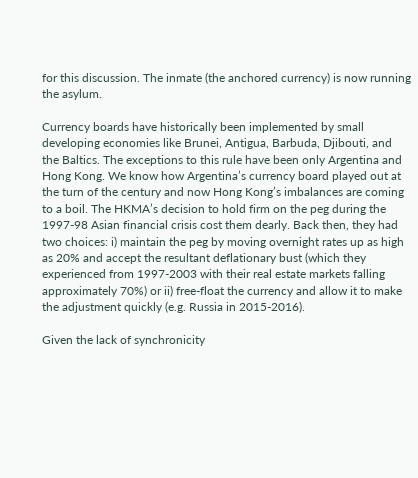for this discussion. The inmate (the anchored currency) is now running the asylum.

Currency boards have historically been implemented by small developing economies like Brunei, Antigua, Barbuda, Djibouti, and the Baltics. The exceptions to this rule have been only Argentina and Hong Kong. We know how Argentina’s currency board played out at the turn of the century and now Hong Kong’s imbalances are coming to a boil. The HKMA’s decision to hold firm on the peg during the 1997-98 Asian financial crisis cost them dearly. Back then, they had two choices: i) maintain the peg by moving overnight rates up as high as 20% and accept the resultant deflationary bust (which they experienced from 1997-2003 with their real estate markets falling approximately 70%) or ii) free-float the currency and allow it to make the adjustment quickly (e.g. Russia in 2015-2016).

Given the lack of synchronicity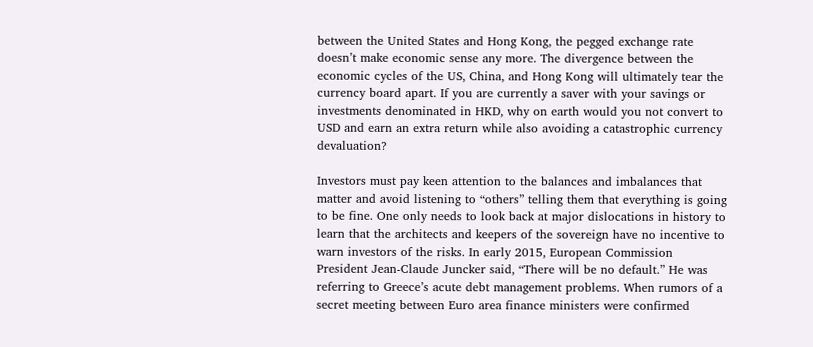between the United States and Hong Kong, the pegged exchange rate doesn’t make economic sense any more. The divergence between the economic cycles of the US, China, and Hong Kong will ultimately tear the currency board apart. If you are currently a saver with your savings or investments denominated in HKD, why on earth would you not convert to USD and earn an extra return while also avoiding a catastrophic currency devaluation?

Investors must pay keen attention to the balances and imbalances that matter and avoid listening to “others” telling them that everything is going to be fine. One only needs to look back at major dislocations in history to learn that the architects and keepers of the sovereign have no incentive to warn investors of the risks. In early 2015, European Commission President Jean-Claude Juncker said, “There will be no default.” He was referring to Greece’s acute debt management problems. When rumors of a secret meeting between Euro area finance ministers were confirmed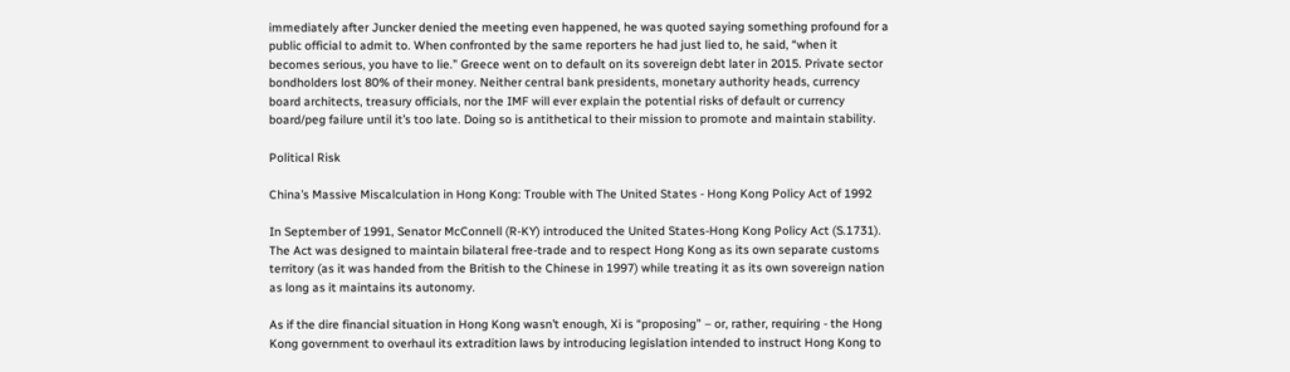immediately after Juncker denied the meeting even happened, he was quoted saying something profound for a public official to admit to. When confronted by the same reporters he had just lied to, he said, “when it becomes serious, you have to lie.” Greece went on to default on its sovereign debt later in 2015. Private sector bondholders lost 80% of their money. Neither central bank presidents, monetary authority heads, currency board architects, treasury officials, nor the IMF will ever explain the potential risks of default or currency board/peg failure until it’s too late. Doing so is antithetical to their mission to promote and maintain stability.

Political Risk

China’s Massive Miscalculation in Hong Kong: Trouble with The United States - Hong Kong Policy Act of 1992

In September of 1991, Senator McConnell (R-KY) introduced the United States-Hong Kong Policy Act (S.1731). The Act was designed to maintain bilateral free-trade and to respect Hong Kong as its own separate customs territory (as it was handed from the British to the Chinese in 1997) while treating it as its own sovereign nation as long as it maintains its autonomy.

As if the dire financial situation in Hong Kong wasn’t enough, Xi is “proposing” – or, rather, requiring - the Hong Kong government to overhaul its extradition laws by introducing legislation intended to instruct Hong Kong to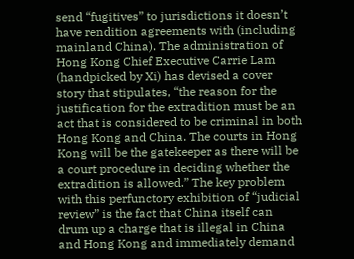send “fugitives” to jurisdictions it doesn’t have rendition agreements with (including mainland China). The administration of Hong Kong Chief Executive Carrie Lam (handpicked by Xi) has devised a cover story that stipulates, “the reason for the justification for the extradition must be an act that is considered to be criminal in both Hong Kong and China. The courts in Hong Kong will be the gatekeeper as there will be a court procedure in deciding whether the extradition is allowed.” The key problem with this perfunctory exhibition of “judicial review” is the fact that China itself can drum up a charge that is illegal in China and Hong Kong and immediately demand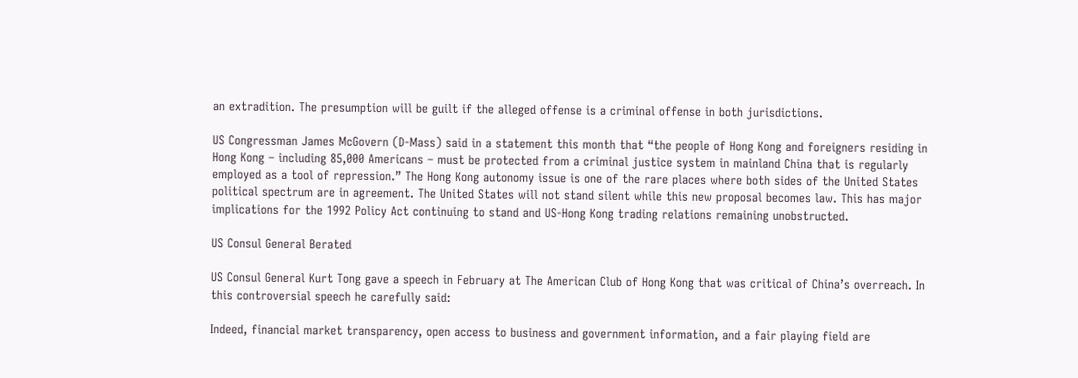an extradition. The presumption will be guilt if the alleged offense is a criminal offense in both jurisdictions.

US Congressman James McGovern (D-Mass) said in a statement this month that “the people of Hong Kong and foreigners residing in Hong Kong – including 85,000 Americans – must be protected from a criminal justice system in mainland China that is regularly employed as a tool of repression.” The Hong Kong autonomy issue is one of the rare places where both sides of the United States political spectrum are in agreement. The United States will not stand silent while this new proposal becomes law. This has major implications for the 1992 Policy Act continuing to stand and US-Hong Kong trading relations remaining unobstructed.

US Consul General Berated

US Consul General Kurt Tong gave a speech in February at The American Club of Hong Kong that was critical of China’s overreach. In this controversial speech he carefully said:

Indeed, financial market transparency, open access to business and government information, and a fair playing field are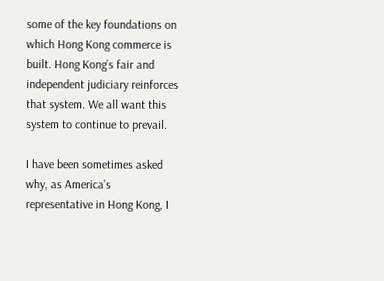some of the key foundations on which Hong Kong commerce is built. Hong Kong’s fair and independent judiciary reinforces that system. We all want this system to continue to prevail.

I have been sometimes asked why, as America’s representative in Hong Kong, I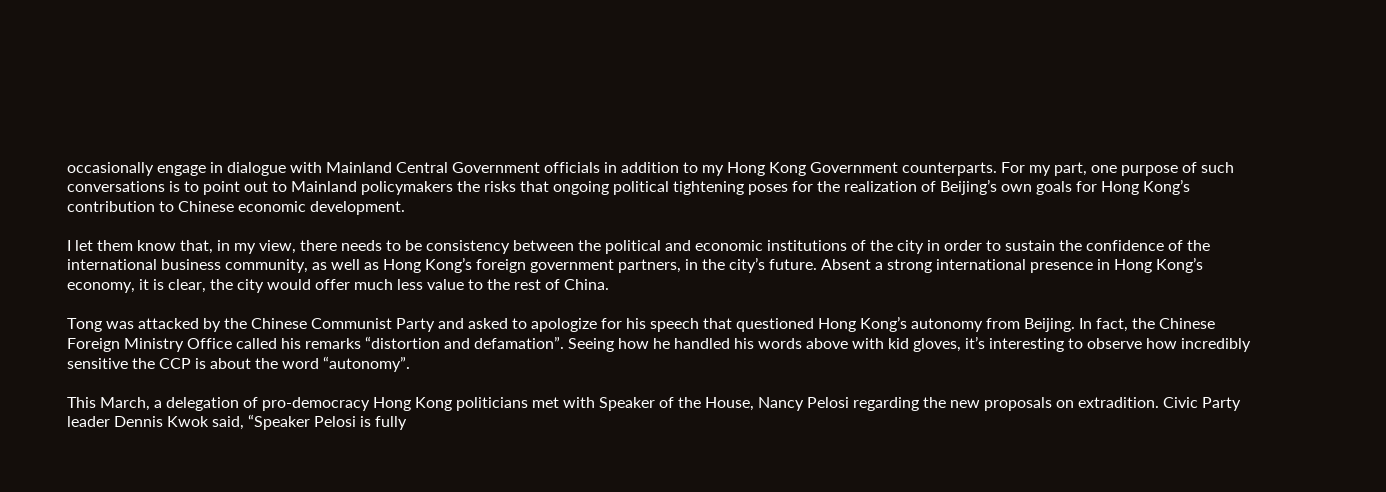occasionally engage in dialogue with Mainland Central Government officials in addition to my Hong Kong Government counterparts. For my part, one purpose of such conversations is to point out to Mainland policymakers the risks that ongoing political tightening poses for the realization of Beijing’s own goals for Hong Kong’s contribution to Chinese economic development.

I let them know that, in my view, there needs to be consistency between the political and economic institutions of the city in order to sustain the confidence of the international business community, as well as Hong Kong’s foreign government partners, in the city’s future. Absent a strong international presence in Hong Kong’s economy, it is clear, the city would offer much less value to the rest of China.

Tong was attacked by the Chinese Communist Party and asked to apologize for his speech that questioned Hong Kong’s autonomy from Beijing. In fact, the Chinese Foreign Ministry Office called his remarks “distortion and defamation”. Seeing how he handled his words above with kid gloves, it’s interesting to observe how incredibly sensitive the CCP is about the word “autonomy”.

This March, a delegation of pro-democracy Hong Kong politicians met with Speaker of the House, Nancy Pelosi regarding the new proposals on extradition. Civic Party leader Dennis Kwok said, “Speaker Pelosi is fully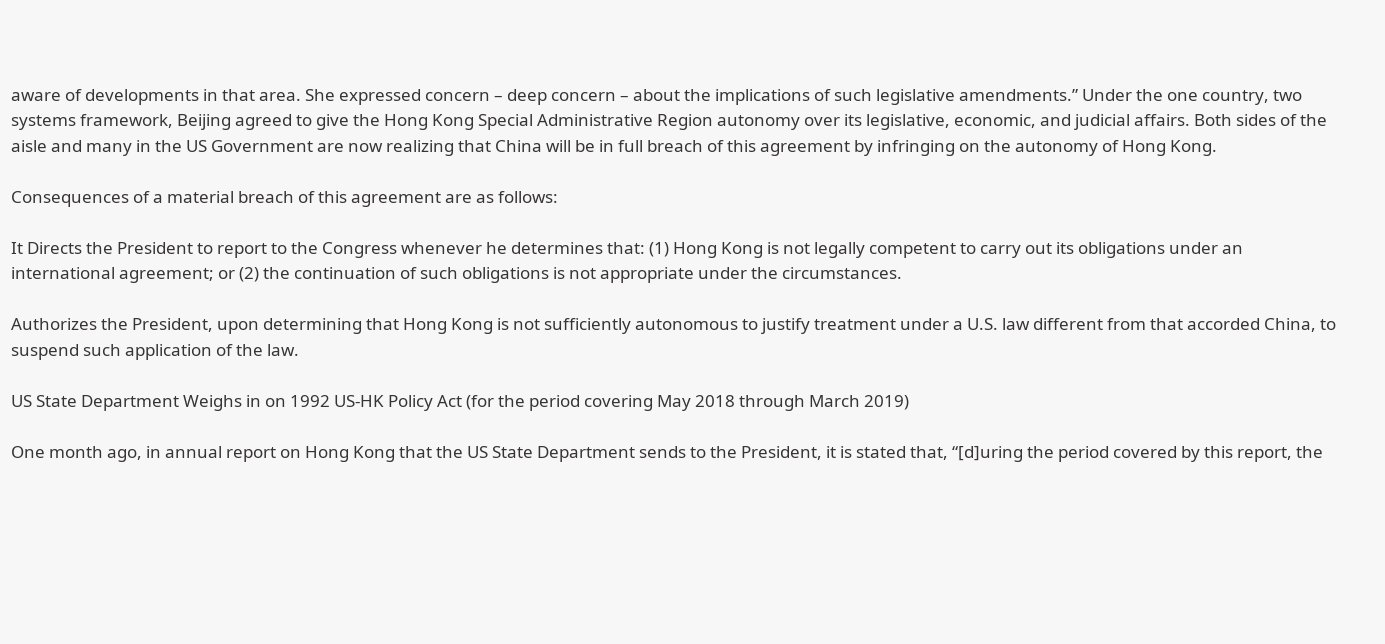aware of developments in that area. She expressed concern – deep concern – about the implications of such legislative amendments.” Under the one country, two systems framework, Beijing agreed to give the Hong Kong Special Administrative Region autonomy over its legislative, economic, and judicial affairs. Both sides of the aisle and many in the US Government are now realizing that China will be in full breach of this agreement by infringing on the autonomy of Hong Kong.

Consequences of a material breach of this agreement are as follows:

It Directs the President to report to the Congress whenever he determines that: (1) Hong Kong is not legally competent to carry out its obligations under an international agreement; or (2) the continuation of such obligations is not appropriate under the circumstances.

Authorizes the President, upon determining that Hong Kong is not sufficiently autonomous to justify treatment under a U.S. law different from that accorded China, to suspend such application of the law.

US State Department Weighs in on 1992 US-HK Policy Act (for the period covering May 2018 through March 2019)

One month ago, in annual report on Hong Kong that the US State Department sends to the President, it is stated that, “[d]uring the period covered by this report, the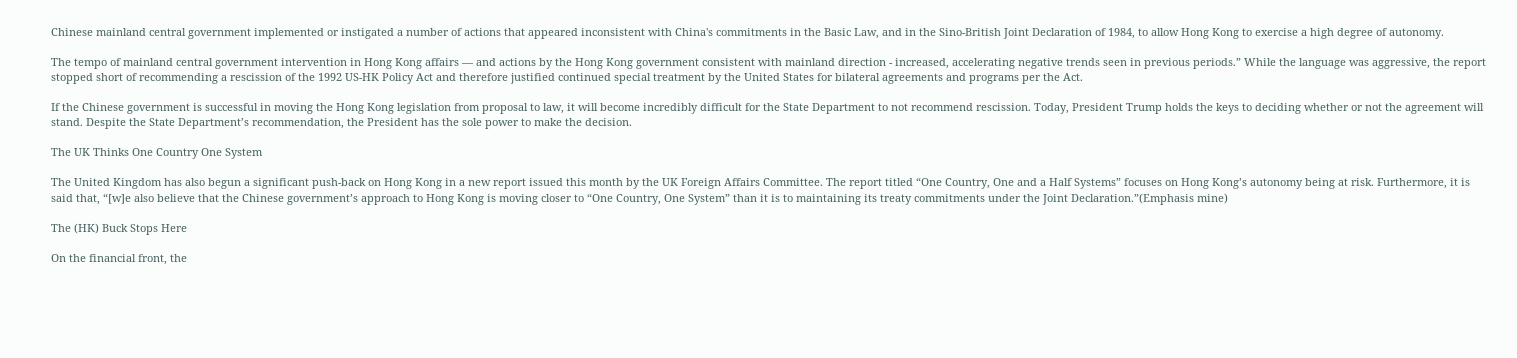Chinese mainland central government implemented or instigated a number of actions that appeared inconsistent with China's commitments in the Basic Law, and in the Sino-British Joint Declaration of 1984, to allow Hong Kong to exercise a high degree of autonomy.

The tempo of mainland central government intervention in Hong Kong affairs — and actions by the Hong Kong government consistent with mainland direction - increased, accelerating negative trends seen in previous periods.” While the language was aggressive, the report stopped short of recommending a rescission of the 1992 US-HK Policy Act and therefore justified continued special treatment by the United States for bilateral agreements and programs per the Act.

If the Chinese government is successful in moving the Hong Kong legislation from proposal to law, it will become incredibly difficult for the State Department to not recommend rescission. Today, President Trump holds the keys to deciding whether or not the agreement will stand. Despite the State Department’s recommendation, the President has the sole power to make the decision.

The UK Thinks One Country One System

The United Kingdom has also begun a significant push-back on Hong Kong in a new report issued this month by the UK Foreign Affairs Committee. The report titled “One Country, One and a Half Systems” focuses on Hong Kong’s autonomy being at risk. Furthermore, it is said that, “[w]e also believe that the Chinese government’s approach to Hong Kong is moving closer to “One Country, One System” than it is to maintaining its treaty commitments under the Joint Declaration.”(Emphasis mine)

The (HK) Buck Stops Here

On the financial front, the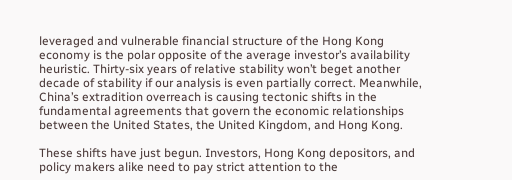leveraged and vulnerable financial structure of the Hong Kong economy is the polar opposite of the average investor’s availability heuristic. Thirty-six years of relative stability won’t beget another decade of stability if our analysis is even partially correct. Meanwhile, China’s extradition overreach is causing tectonic shifts in the fundamental agreements that govern the economic relationships between the United States, the United Kingdom, and Hong Kong.

These shifts have just begun. Investors, Hong Kong depositors, and policy makers alike need to pay strict attention to the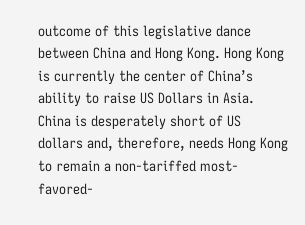outcome of this legislative dance between China and Hong Kong. Hong Kong is currently the center of China’s ability to raise US Dollars in Asia. China is desperately short of US dollars and, therefore, needs Hong Kong to remain a non-tariffed most-favored-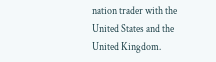nation trader with the United States and the United Kingdom.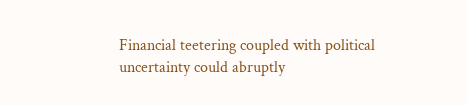Financial teetering coupled with political uncertainty could abruptly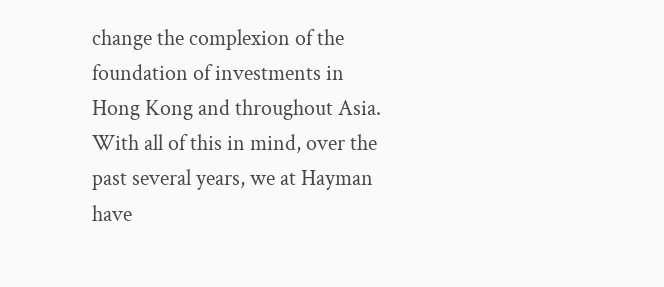change the complexion of the foundation of investments in Hong Kong and throughout Asia. With all of this in mind, over the past several years, we at Hayman have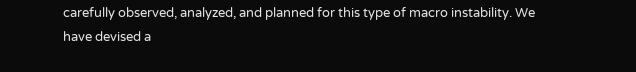carefully observed, analyzed, and planned for this type of macro instability. We have devised a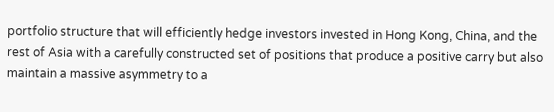portfolio structure that will efficiently hedge investors invested in Hong Kong, China, and the rest of Asia with a carefully constructed set of positions that produce a positive carry but also maintain a massive asymmetry to a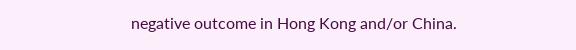negative outcome in Hong Kong and/or China.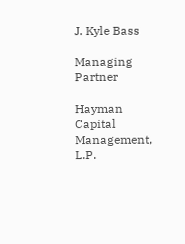J. Kyle Bass

Managing Partner

Hayman Capital Management, L.P.